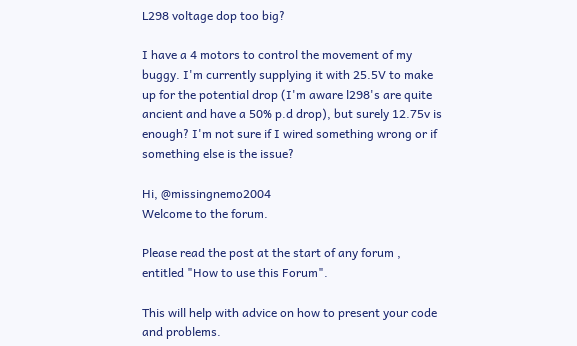L298 voltage dop too big?

I have a 4 motors to control the movement of my buggy. I'm currently supplying it with 25.5V to make up for the potential drop (I'm aware l298's are quite ancient and have a 50% p.d drop), but surely 12.75v is enough? I'm not sure if I wired something wrong or if something else is the issue?

Hi, @missingnemo2004
Welcome to the forum.

Please read the post at the start of any forum , entitled "How to use this Forum".

This will help with advice on how to present your code and problems.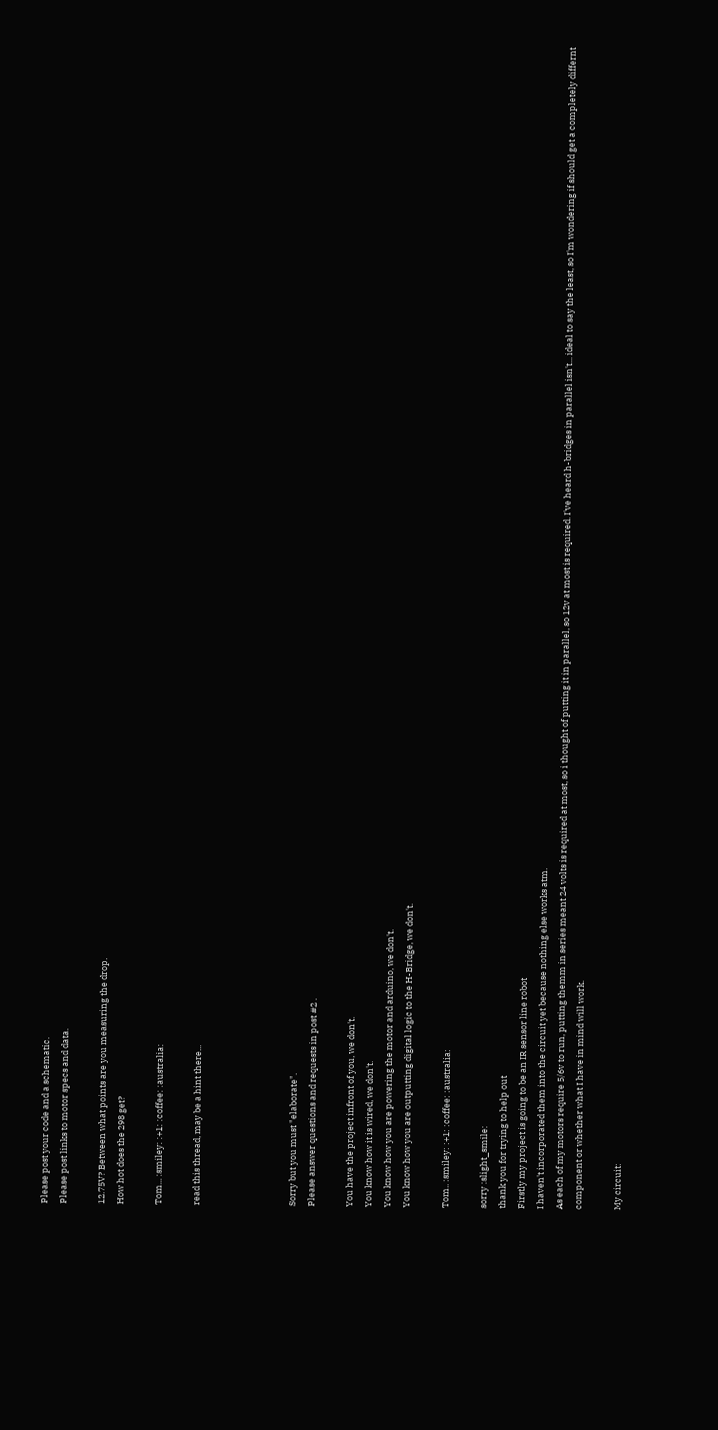Please post your code and a schematic.
Please post links to motor specs and data.

12.75V? Between what points are you measuring the drop.
How hot does the 298 get?

Tom... :smiley: :+1: :coffee: :australia:

read this thread, may be a hint there...




Sorry but you must "elaborate".
Please answer questions and requests in post #2 .

You have the project infront of you, we don't.
You know how it is wired, we don't.
You know how you are powering the motor and arduino, we don't.
You know how you are outputting digital logic to the H-Bridge, we don't.

Tom.. :smiley: :+1: :coffee: :australia:

sorry :slight_smile:
thank you for trying to help out
Firstly my project is going to be an IR sensor line robot
I haven't incorporated them into the circuit yet because nothing else works atm.
As each of my motors require 5/6v to run, putting themm in series meant 24 volts is required at most, so i thought of putting it in parallel, so 12v at most is required. I've heard h-bridges in parallel isn't... ideal to say the least, so I'm wondering if should get a completely differnt component or whether what I have in mind will work.

My circuit: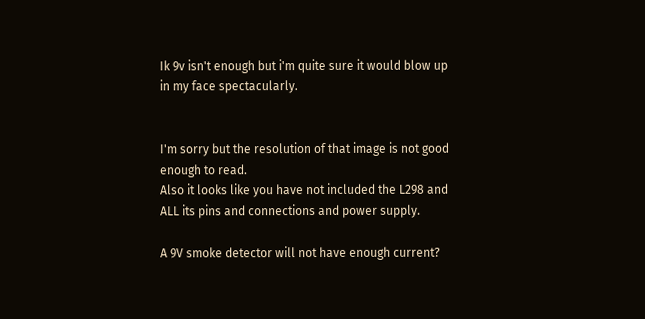Ik 9v isn't enough but i'm quite sure it would blow up in my face spectacularly.


I'm sorry but the resolution of that image is not good enough to read.
Also it looks like you have not included the L298 and ALL its pins and connections and power supply.

A 9V smoke detector will not have enough current?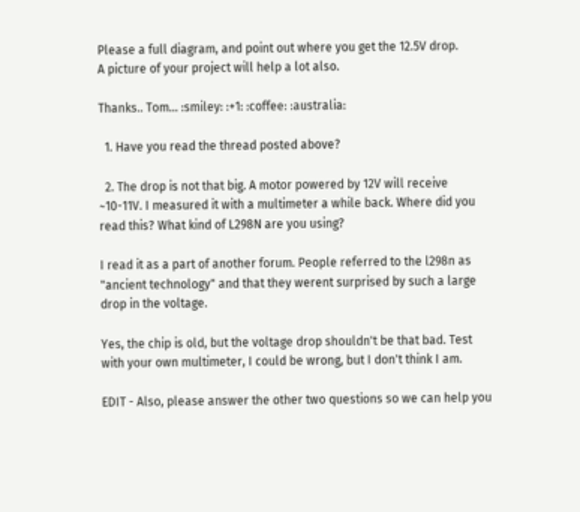Please a full diagram, and point out where you get the 12.5V drop.
A picture of your project will help a lot also.

Thanks.. Tom... :smiley: :+1: :coffee: :australia:

  1. Have you read the thread posted above?

  2. The drop is not that big. A motor powered by 12V will receive ~10-11V. I measured it with a multimeter a while back. Where did you read this? What kind of L298N are you using?

I read it as a part of another forum. People referred to the l298n as "ancient technology" and that they werent surprised by such a large drop in the voltage.

Yes, the chip is old, but the voltage drop shouldn't be that bad. Test with your own multimeter, I could be wrong, but I don't think I am.

EDIT - Also, please answer the other two questions so we can help you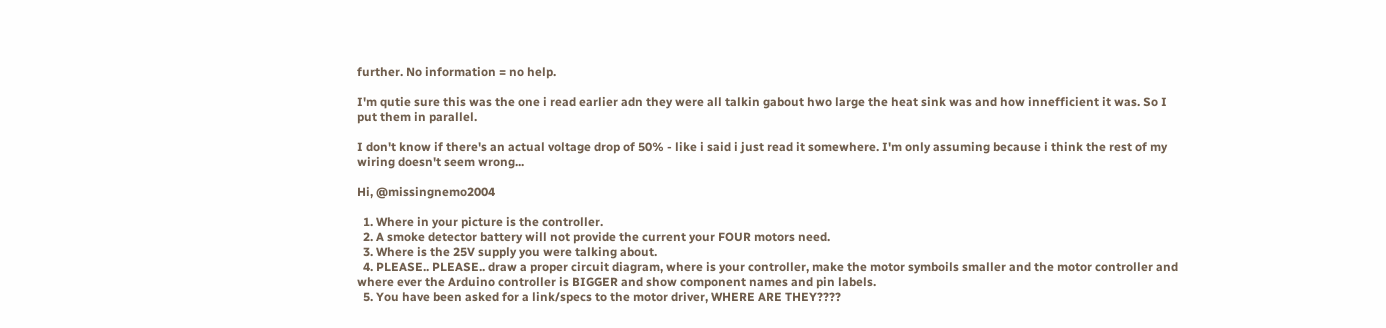further. No information = no help.

I'm qutie sure this was the one i read earlier adn they were all talkin gabout hwo large the heat sink was and how innefficient it was. So I put them in parallel.

I don't know if there's an actual voltage drop of 50% - like i said i just read it somewhere. I'm only assuming because i think the rest of my wiring doesn't seem wrong...

Hi, @missingnemo2004

  1. Where in your picture is the controller.
  2. A smoke detector battery will not provide the current your FOUR motors need.
  3. Where is the 25V supply you were talking about.
  4. PLEASE.. PLEASE.. draw a proper circuit diagram, where is your controller, make the motor symboils smaller and the motor controller and where ever the Arduino controller is BIGGER and show component names and pin labels.
  5. You have been asked for a link/specs to the motor driver, WHERE ARE THEY????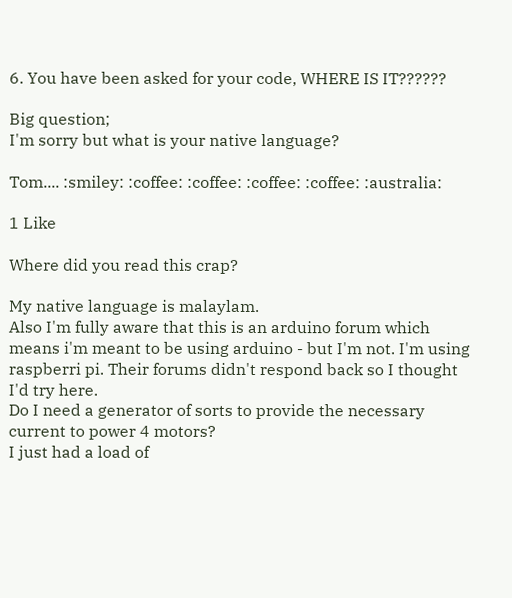6. You have been asked for your code, WHERE IS IT??????

Big question;
I'm sorry but what is your native language?

Tom.... :smiley: :coffee: :coffee: :coffee: :coffee: :australia:

1 Like

Where did you read this crap?

My native language is malaylam.
Also I'm fully aware that this is an arduino forum which means i'm meant to be using arduino - but I'm not. I'm using raspberri pi. Their forums didn't respond back so I thought I'd try here.
Do I need a generator of sorts to provide the necessary current to power 4 motors?
I just had a load of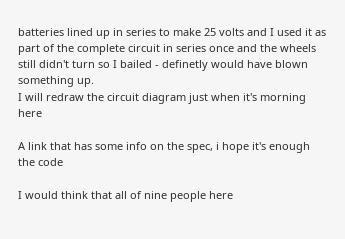batteries lined up in series to make 25 volts and I used it as part of the complete circuit in series once and the wheels still didn't turn so I bailed - definetly would have blown something up.
I will redraw the circuit diagram just when it's morning here

A link that has some info on the spec, i hope it's enough
the code

I would think that all of nine people here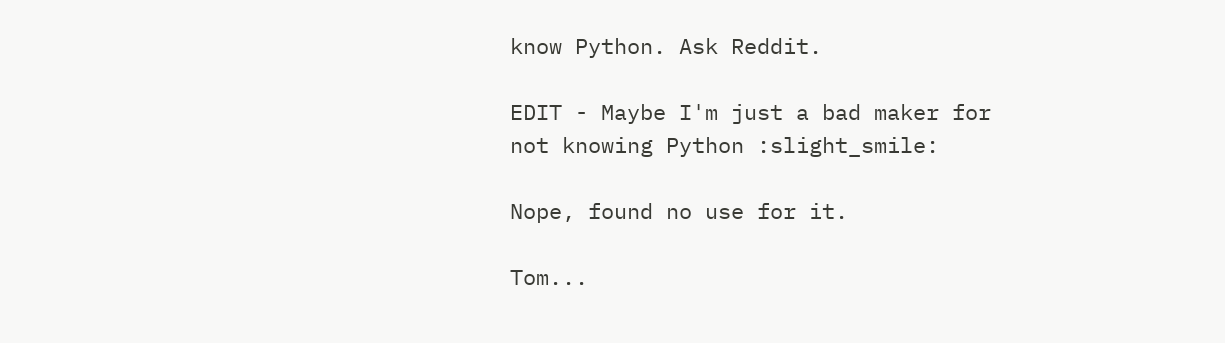know Python. Ask Reddit.

EDIT - Maybe I'm just a bad maker for not knowing Python :slight_smile:

Nope, found no use for it.

Tom...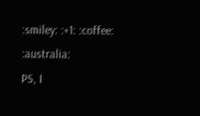:smiley: :+1: :coffee: :australia:
PS, I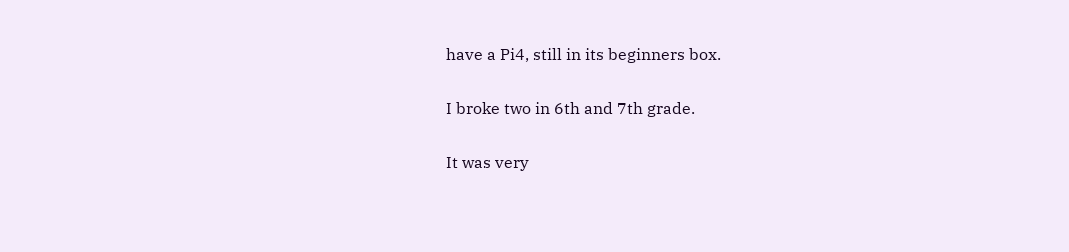have a Pi4, still in its beginners box.

I broke two in 6th and 7th grade.

It was very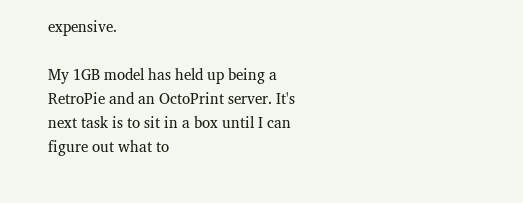expensive.

My 1GB model has held up being a RetroPie and an OctoPrint server. It's next task is to sit in a box until I can figure out what to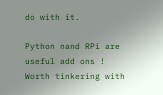do with it.

Python nand RPi are useful add ons !
Worth tinkering with